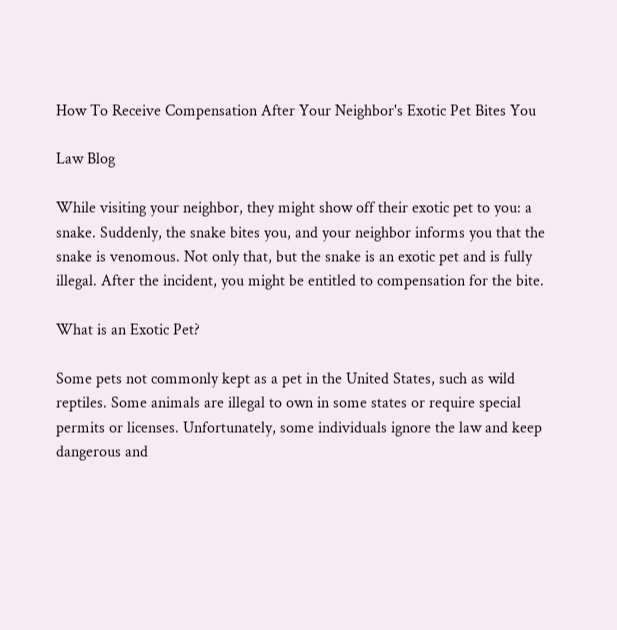How To Receive Compensation After Your Neighbor's Exotic Pet Bites You

Law Blog

While visiting your neighbor, they might show off their exotic pet to you: a snake. Suddenly, the snake bites you, and your neighbor informs you that the snake is venomous. Not only that, but the snake is an exotic pet and is fully illegal. After the incident, you might be entitled to compensation for the bite.

What is an Exotic Pet?

Some pets not commonly kept as a pet in the United States, such as wild reptiles. Some animals are illegal to own in some states or require special permits or licenses. Unfortunately, some individuals ignore the law and keep dangerous and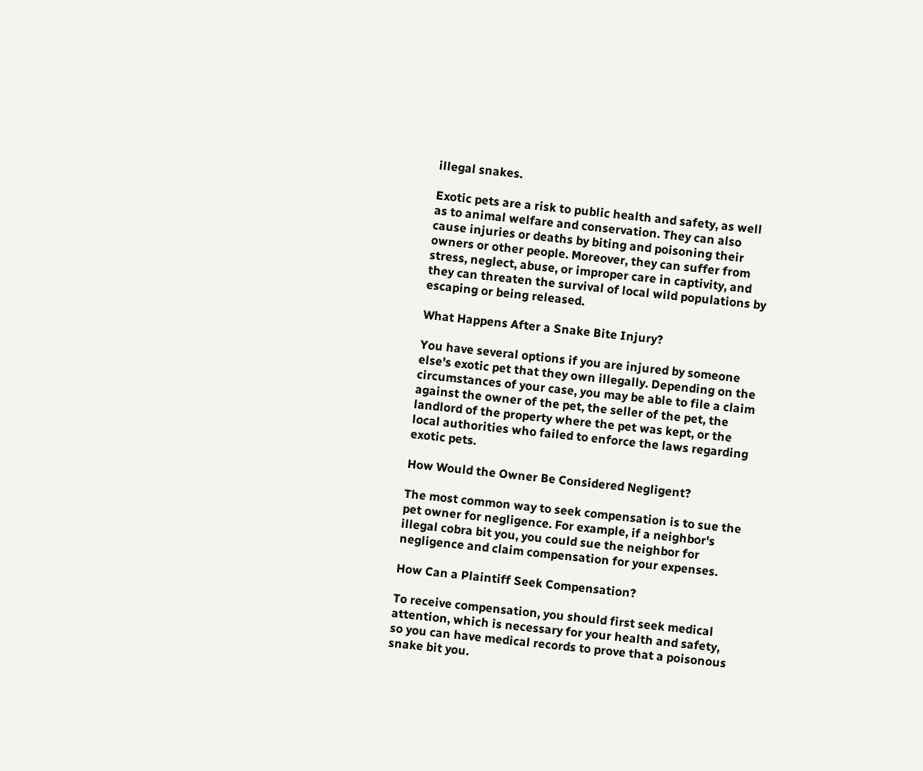illegal snakes.

Exotic pets are a risk to public health and safety, as well as to animal welfare and conservation. They can also cause injuries or deaths by biting and poisoning their owners or other people. Moreover, they can suffer from stress, neglect, abuse, or improper care in captivity, and they can threaten the survival of local wild populations by escaping or being released.

What Happens After a Snake Bite Injury?

You have several options if you are injured by someone else's exotic pet that they own illegally. Depending on the circumstances of your case, you may be able to file a claim against the owner of the pet, the seller of the pet, the landlord of the property where the pet was kept, or the local authorities who failed to enforce the laws regarding exotic pets.

How Would the Owner Be Considered Negligent?

The most common way to seek compensation is to sue the pet owner for negligence. For example, if a neighbor's illegal cobra bit you, you could sue the neighbor for negligence and claim compensation for your expenses.

How Can a Plaintiff Seek Compensation?

To receive compensation, you should first seek medical attention, which is necessary for your health and safety, so you can have medical records to prove that a poisonous snake bit you.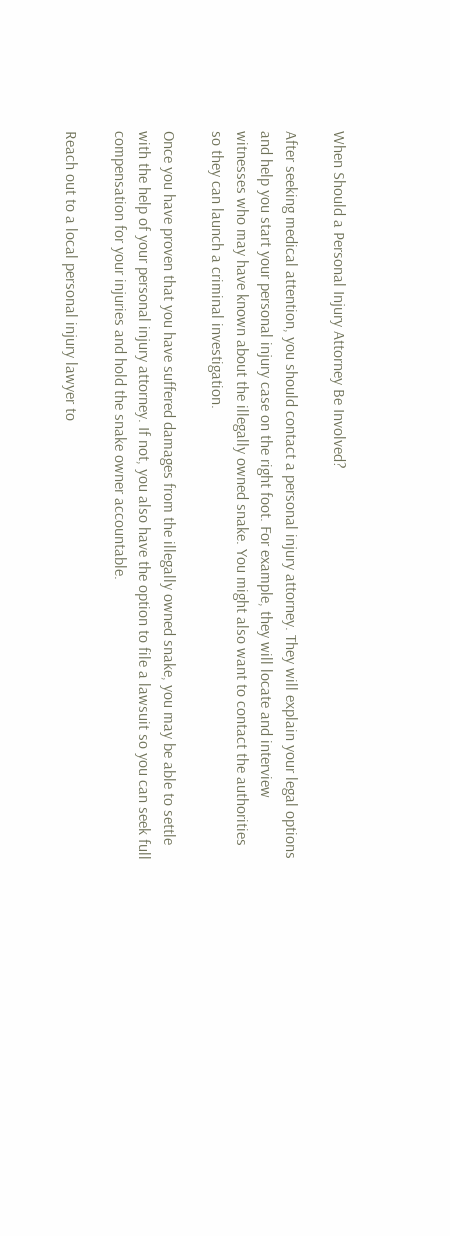When Should a Personal Injury Attorney Be Involved?

After seeking medical attention, you should contact a personal injury attorney. They will explain your legal options and help you start your personal injury case on the right foot. For example, they will locate and interview witnesses who may have known about the illegally owned snake. You might also want to contact the authorities so they can launch a criminal investigation.

Once you have proven that you have suffered damages from the illegally owned snake, you may be able to settle with the help of your personal injury attorney. If not, you also have the option to file a lawsuit so you can seek full compensation for your injuries and hold the snake owner accountable.

Reach out to a local personal injury lawyer to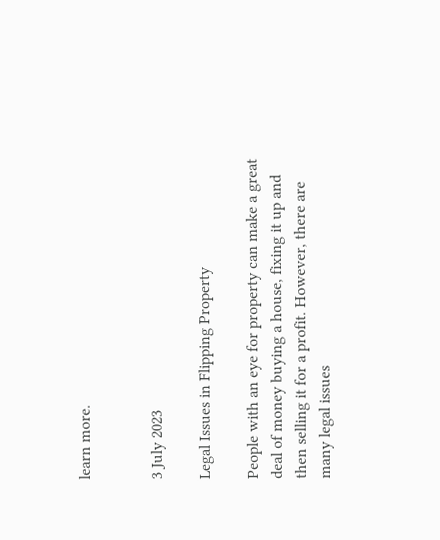learn more.


3 July 2023

Legal Issues in Flipping Property

People with an eye for property can make a great deal of money buying a house, fixing it up and then selling it for a profit. However, there are many legal issues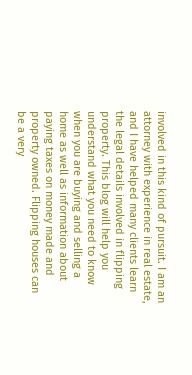involved in this kind of pursuit. I am an attorney with experience in real estate, and I have helped many clients learn the legal details involved in flipping property. This blog will help you understand what you need to know when you are buying and selling a home as well as information about paying taxes on money made and property owned. Flipping houses can be a very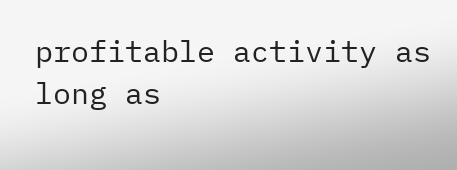profitable activity as long as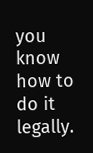you know how to do it legally.